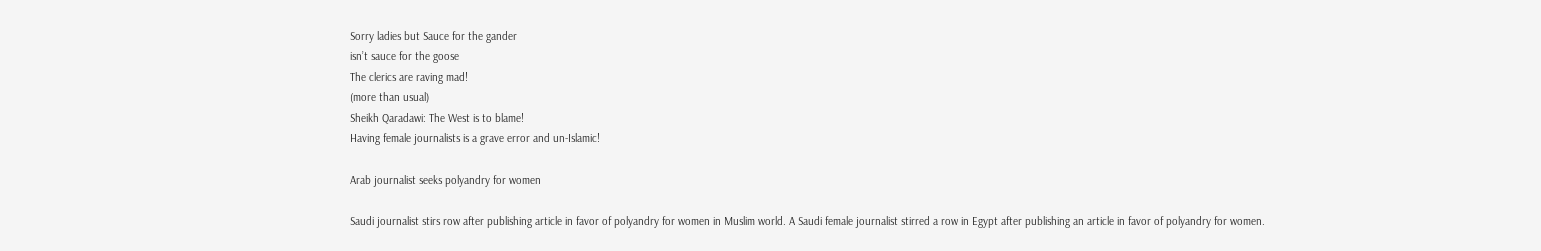Sorry ladies but Sauce for the gander
isn’t sauce for the goose
The clerics are raving mad!
(more than usual)
Sheikh Qaradawi: The West is to blame!
Having female journalists is a grave error and un-Islamic!

Arab journalist seeks polyandry for women

Saudi journalist stirs row after publishing article in favor of polyandry for women in Muslim world. A Saudi female journalist stirred a row in Egypt after publishing an article in favor of polyandry for women.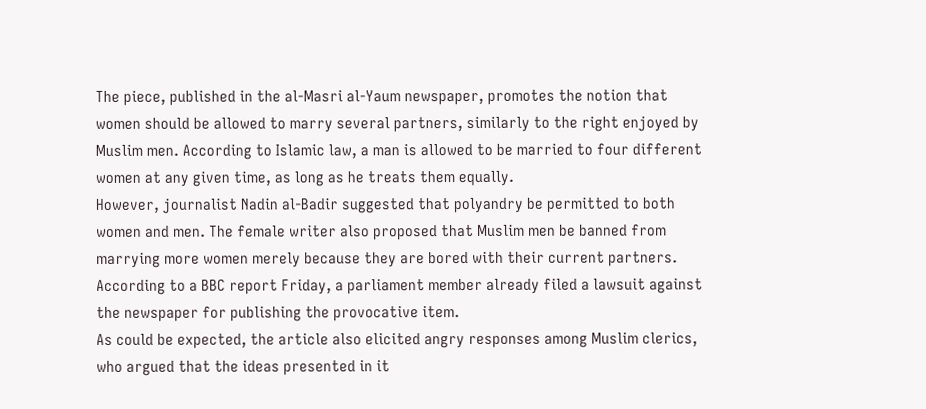The piece, published in the al-Masri al-Yaum newspaper, promotes the notion that women should be allowed to marry several partners, similarly to the right enjoyed by Muslim men. According to Islamic law, a man is allowed to be married to four different women at any given time, as long as he treats them equally.
However, journalist Nadin al-Badir suggested that polyandry be permitted to both women and men. The female writer also proposed that Muslim men be banned from marrying more women merely because they are bored with their current partners.
According to a BBC report Friday, a parliament member already filed a lawsuit against the newspaper for publishing the provocative item.
As could be expected, the article also elicited angry responses among Muslim clerics, who argued that the ideas presented in it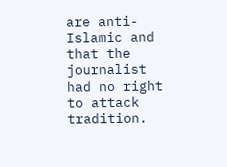are anti-Islamic and that the journalist had no right to attack tradition.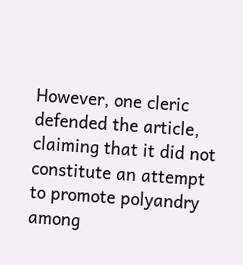However, one cleric defended the article, claiming that it did not constitute an attempt to promote polyandry among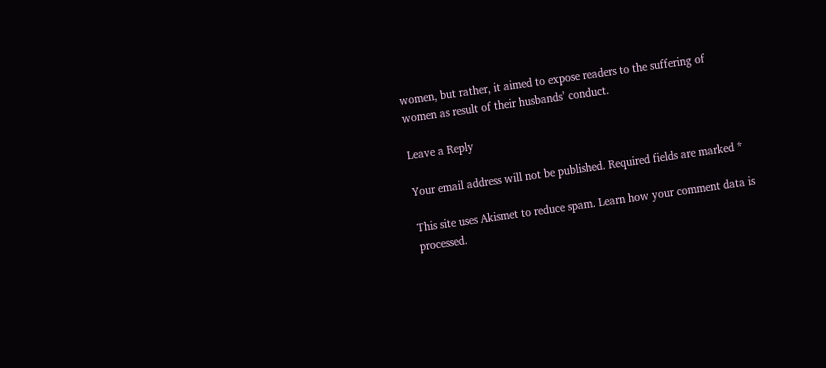women, but rather, it aimed to expose readers to the suffering of women as result of their husbands’ conduct.

Leave a Reply

Your email address will not be published. Required fields are marked *

This site uses Akismet to reduce spam. Learn how your comment data is processed.